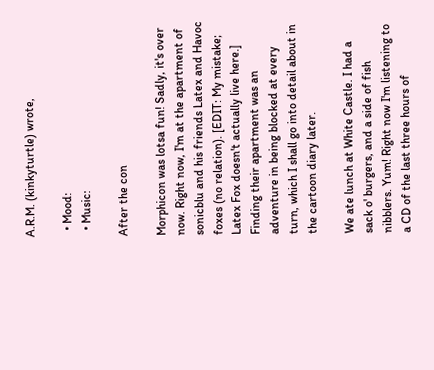A.R.M. (kinkyturtle) wrote,

  • Mood:
  • Music:

After the con

Morphicon was lotsa fun! Sadly, it's over now. Right now, I'm at the apartment of sonicblu and his friends Latex and Havoc foxes (no relation). [EDIT: My mistake; Latex Fox doesn't actually live here.] Finding their apartment was an adventure in being blocked at every turn, which I shall go into detail about in the cartoon diary later.

We ate lunch at White Castle. I had a sack o' burgers, and a side of fish nibblers. Yum! Right now I'm listening to a CD of the last three hours of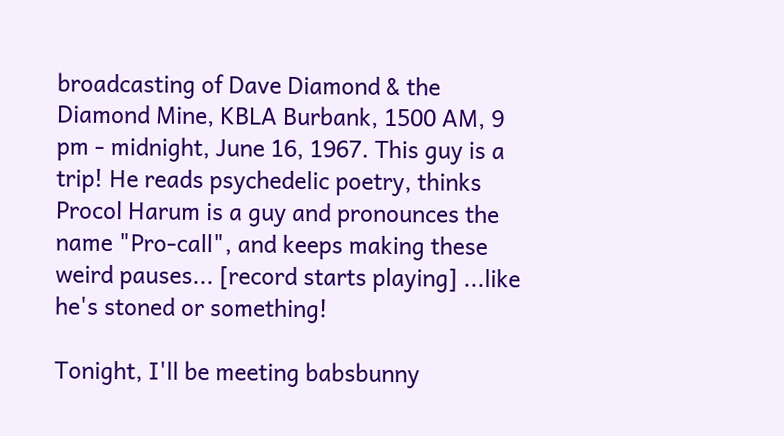broadcasting of Dave Diamond & the Diamond Mine, KBLA Burbank, 1500 AM, 9 pm - midnight, June 16, 1967. This guy is a trip! He reads psychedelic poetry, thinks Procol Harum is a guy and pronounces the name "Pro-call", and keeps making these weird pauses... [record starts playing] ...like he's stoned or something!

Tonight, I'll be meeting babsbunny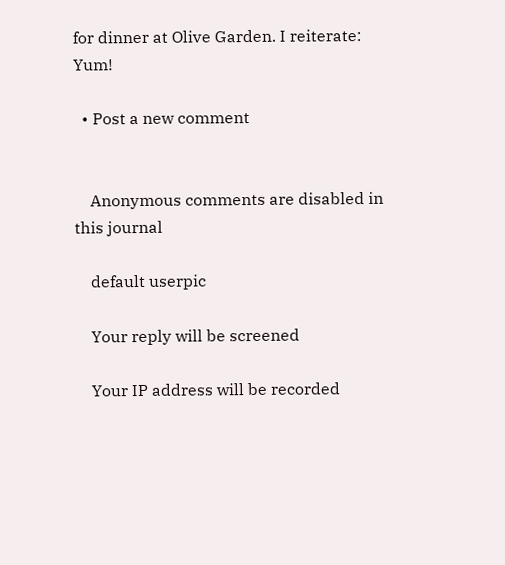for dinner at Olive Garden. I reiterate: Yum!

  • Post a new comment


    Anonymous comments are disabled in this journal

    default userpic

    Your reply will be screened

    Your IP address will be recorded